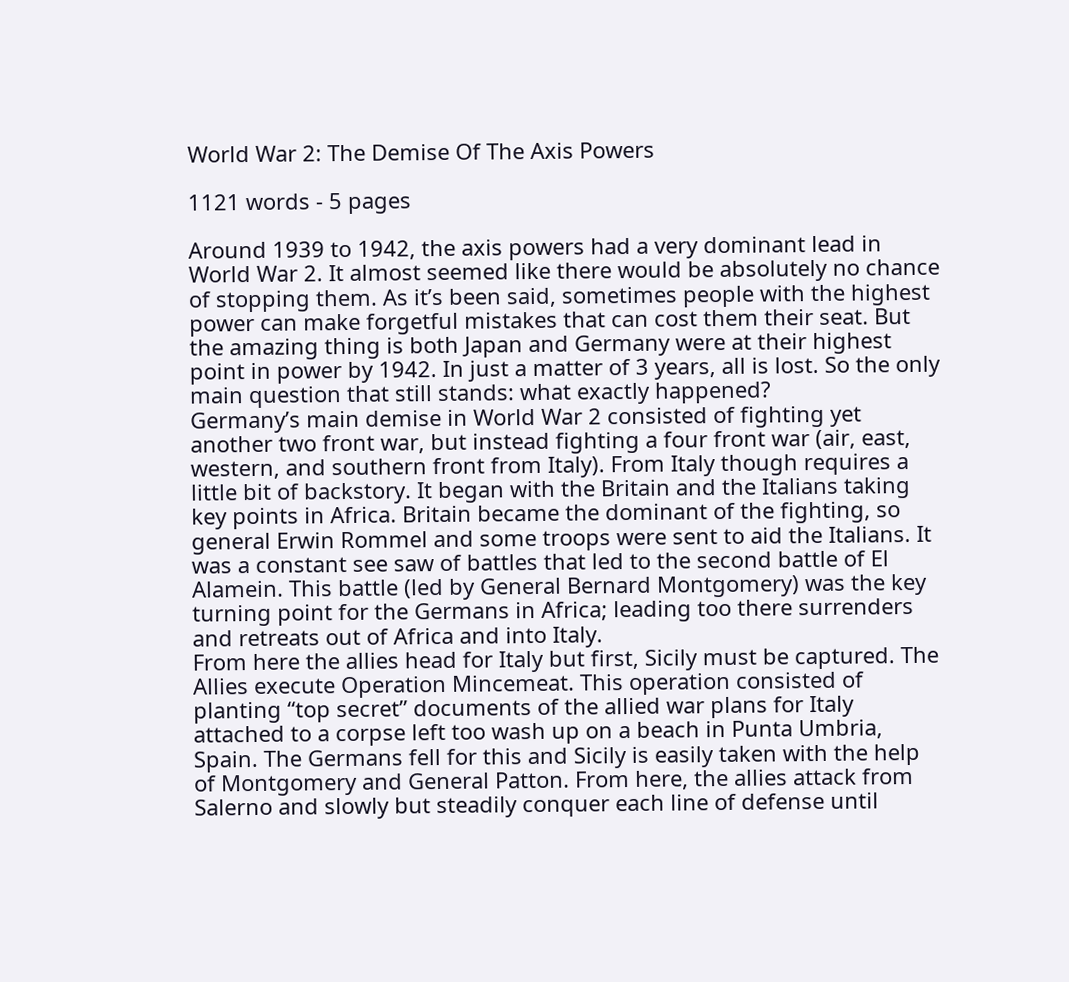World War 2: The Demise Of The Axis Powers

1121 words - 5 pages

Around 1939 to 1942, the axis powers had a very dominant lead in World War 2. It almost seemed like there would be absolutely no chance of stopping them. As it’s been said, sometimes people with the highest power can make forgetful mistakes that can cost them their seat. But the amazing thing is both Japan and Germany were at their highest point in power by 1942. In just a matter of 3 years, all is lost. So the only main question that still stands: what exactly happened?
Germany’s main demise in World War 2 consisted of fighting yet another two front war, but instead fighting a four front war (air, east, western, and southern front from Italy). From Italy though requires a little bit of backstory. It began with the Britain and the Italians taking key points in Africa. Britain became the dominant of the fighting, so general Erwin Rommel and some troops were sent to aid the Italians. It was a constant see saw of battles that led to the second battle of El Alamein. This battle (led by General Bernard Montgomery) was the key turning point for the Germans in Africa; leading too there surrenders and retreats out of Africa and into Italy.
From here the allies head for Italy but first, Sicily must be captured. The Allies execute Operation Mincemeat. This operation consisted of planting “top secret” documents of the allied war plans for Italy attached to a corpse left too wash up on a beach in Punta Umbria, Spain. The Germans fell for this and Sicily is easily taken with the help of Montgomery and General Patton. From here, the allies attack from Salerno and slowly but steadily conquer each line of defense until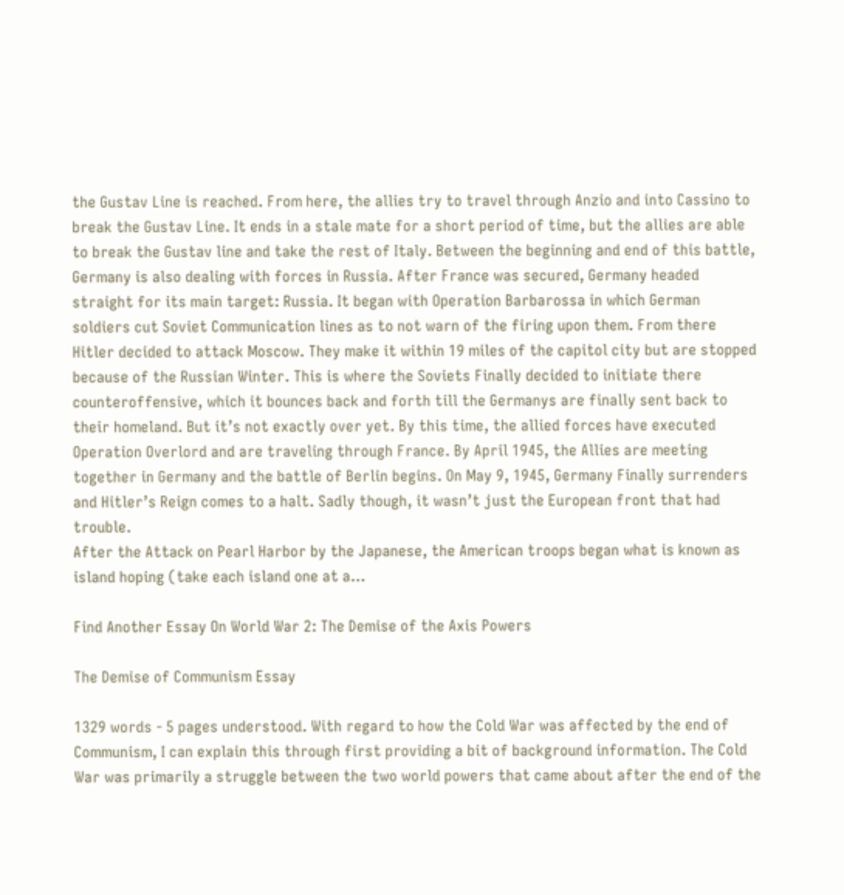the Gustav Line is reached. From here, the allies try to travel through Anzio and into Cassino to break the Gustav Line. It ends in a stale mate for a short period of time, but the allies are able to break the Gustav line and take the rest of Italy. Between the beginning and end of this battle, Germany is also dealing with forces in Russia. After France was secured, Germany headed straight for its main target: Russia. It began with Operation Barbarossa in which German soldiers cut Soviet Communication lines as to not warn of the firing upon them. From there Hitler decided to attack Moscow. They make it within 19 miles of the capitol city but are stopped because of the Russian Winter. This is where the Soviets Finally decided to initiate there counteroffensive, which it bounces back and forth till the Germanys are finally sent back to their homeland. But it’s not exactly over yet. By this time, the allied forces have executed Operation Overlord and are traveling through France. By April 1945, the Allies are meeting together in Germany and the battle of Berlin begins. On May 9, 1945, Germany Finally surrenders and Hitler’s Reign comes to a halt. Sadly though, it wasn’t just the European front that had trouble.
After the Attack on Pearl Harbor by the Japanese, the American troops began what is known as island hoping (take each island one at a...

Find Another Essay On World War 2: The Demise of the Axis Powers

The Demise of Communism Essay

1329 words - 5 pages understood. With regard to how the Cold War was affected by the end of Communism, I can explain this through first providing a bit of background information. The Cold War was primarily a struggle between the two world powers that came about after the end of the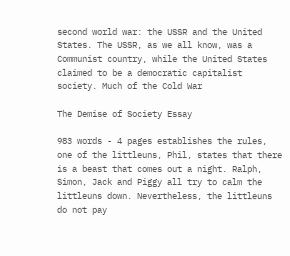second world war: the USSR and the United States. The USSR, as we all know, was a Communist country, while the United States claimed to be a democratic capitalist society. Much of the Cold War

The Demise of Society Essay

983 words - 4 pages establishes the rules, one of the littleuns, Phil, states that there is a beast that comes out a night. Ralph, Simon, Jack and Piggy all try to calm the littleuns down. Nevertheless, the littleuns do not pay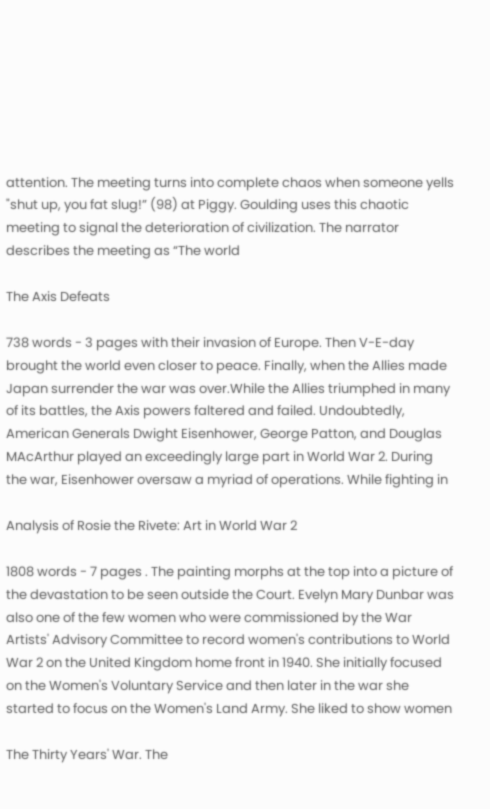attention. The meeting turns into complete chaos when someone yells "shut up, you fat slug!” (98) at Piggy. Goulding uses this chaotic meeting to signal the deterioration of civilization. The narrator describes the meeting as “The world

The Axis Defeats

738 words - 3 pages with their invasion of Europe. Then V-E-day brought the world even closer to peace. Finally, when the Allies made Japan surrender the war was over.While the Allies triumphed in many of its battles, the Axis powers faltered and failed. Undoubtedly, American Generals Dwight Eisenhower, George Patton, and Douglas MAcArthur played an exceedingly large part in World War 2. During the war, Eisenhower oversaw a myriad of operations. While fighting in

Analysis of Rosie the Rivete: Art in World War 2

1808 words - 7 pages . The painting morphs at the top into a picture of the devastation to be seen outside the Court. Evelyn Mary Dunbar was also one of the few women who were commissioned by the War Artists' Advisory Committee to record women's contributions to World War 2 on the United Kingdom home front in 1940. She initially focused on the Women's Voluntary Service and then later in the war she started to focus on the Women's Land Army. She liked to show women

The Thirty Years' War. The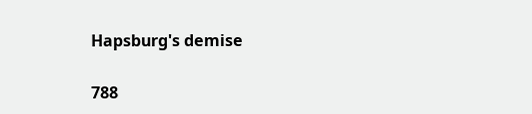Hapsburg's demise

788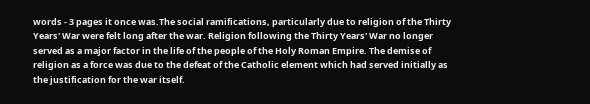words - 3 pages it once was.The social ramifications, particularly due to religion of the Thirty Years' War were felt long after the war. Religion following the Thirty Years' War no longer served as a major factor in the life of the people of the Holy Roman Empire. The demise of religion as a force was due to the defeat of the Catholic element which had served initially as the justification for the war itself.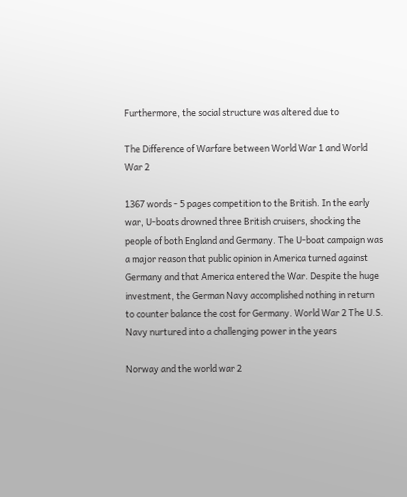Furthermore, the social structure was altered due to

The Difference of Warfare between World War 1 and World War 2

1367 words - 5 pages competition to the British. In the early war, U-boats drowned three British cruisers, shocking the people of both England and Germany. The U-boat campaign was a major reason that public opinion in America turned against Germany and that America entered the War. Despite the huge investment, the German Navy accomplished nothing in return to counter balance the cost for Germany. World War 2 The U.S. Navy nurtured into a challenging power in the years

Norway and the world war 2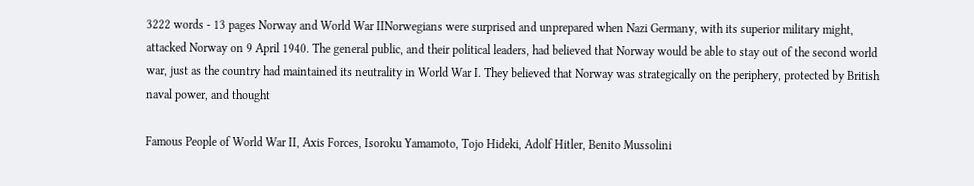3222 words - 13 pages Norway and World War IINorwegians were surprised and unprepared when Nazi Germany, with its superior military might, attacked Norway on 9 April 1940. The general public, and their political leaders, had believed that Norway would be able to stay out of the second world war, just as the country had maintained its neutrality in World War I. They believed that Norway was strategically on the periphery, protected by British naval power, and thought

Famous People of World War II, Axis Forces, Isoroku Yamamoto, Tojo Hideki, Adolf Hitler, Benito Mussolini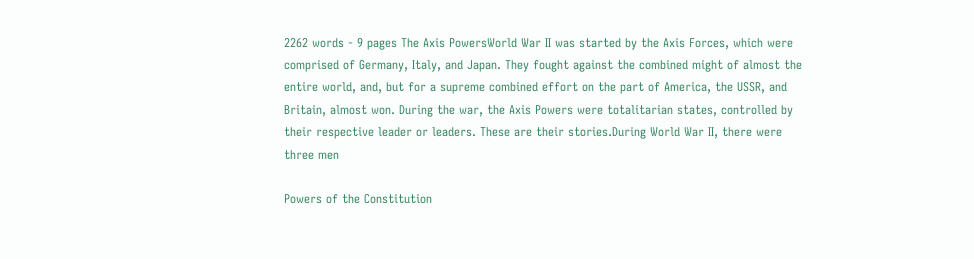2262 words - 9 pages The Axis PowersWorld War II was started by the Axis Forces, which were comprised of Germany, Italy, and Japan. They fought against the combined might of almost the entire world, and, but for a supreme combined effort on the part of America, the USSR, and Britain, almost won. During the war, the Axis Powers were totalitarian states, controlled by their respective leader or leaders. These are their stories.During World War II, there were three men

Powers of the Constitution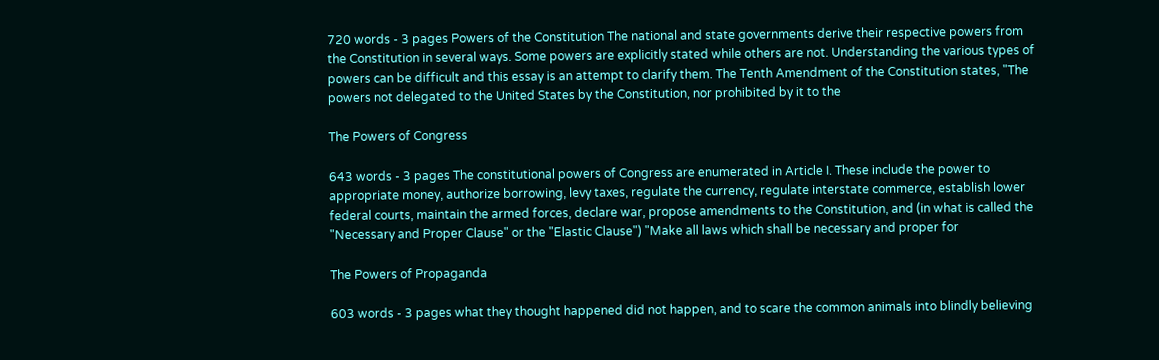720 words - 3 pages Powers of the Constitution The national and state governments derive their respective powers from the Constitution in several ways. Some powers are explicitly stated while others are not. Understanding the various types of powers can be difficult and this essay is an attempt to clarify them. The Tenth Amendment of the Constitution states, "The powers not delegated to the United States by the Constitution, nor prohibited by it to the

The Powers of Congress

643 words - 3 pages The constitutional powers of Congress are enumerated in Article I. These include the power to appropriate money, authorize borrowing, levy taxes, regulate the currency, regulate interstate commerce, establish lower federal courts, maintain the armed forces, declare war, propose amendments to the Constitution, and (in what is called the "Necessary and Proper Clause" or the "Elastic Clause") "Make all laws which shall be necessary and proper for

The Powers of Propaganda

603 words - 3 pages what they thought happened did not happen, and to scare the common animals into blindly believing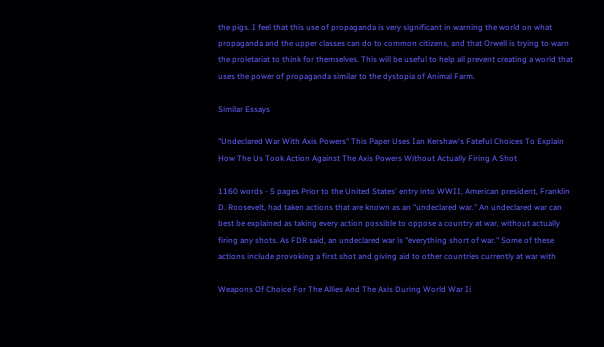the pigs. I feel that this use of propaganda is very significant in warning the world on what propaganda and the upper classes can do to common citizens, and that Orwell is trying to warn the proletariat to think for themselves. This will be useful to help all prevent creating a world that uses the power of propaganda similar to the dystopia of Animal Farm.

Similar Essays

"Undeclared War With Axis Powers" This Paper Uses Ian Kershaw's Fateful Choices To Explain How The Us Took Action Against The Axis Powers Without Actually Firing A Shot

1160 words - 5 pages Prior to the United States' entry into WWII, American president, Franklin D. Roosevelt, had taken actions that are known as an "undeclared war." An undeclared war can best be explained as taking every action possible to oppose a country at war, without actually firing any shots. As FDR said, an undeclared war is "everything short of war." Some of these actions include provoking a first shot and giving aid to other countries currently at war with

Weapons Of Choice For The Allies And The Axis During World War Ii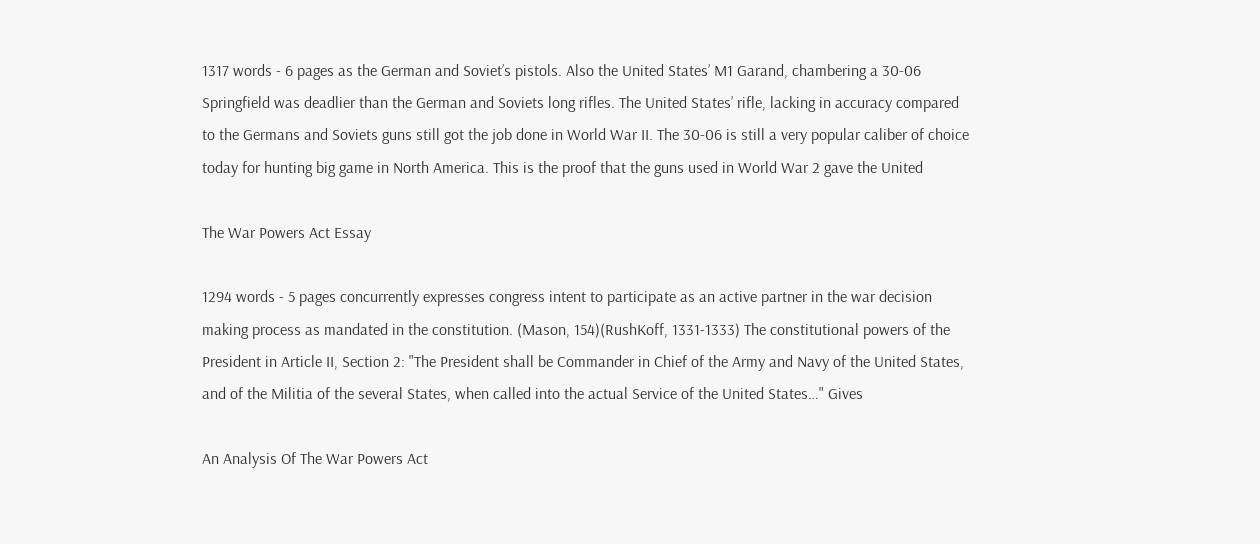1317 words - 6 pages as the German and Soviet’s pistols. Also the United States’ M1 Garand, chambering a 30-06 Springfield was deadlier than the German and Soviets long rifles. The United States’ rifle, lacking in accuracy compared to the Germans and Soviets guns still got the job done in World War II. The 30-06 is still a very popular caliber of choice today for hunting big game in North America. This is the proof that the guns used in World War 2 gave the United

The War Powers Act Essay

1294 words - 5 pages concurrently expresses congress intent to participate as an active partner in the war decision making process as mandated in the constitution. (Mason, 154)(RushKoff, 1331-1333) The constitutional powers of the President in Article II, Section 2: "The President shall be Commander in Chief of the Army and Navy of the United States, and of the Militia of the several States, when called into the actual Service of the United States…" Gives

An Analysis Of The War Powers Act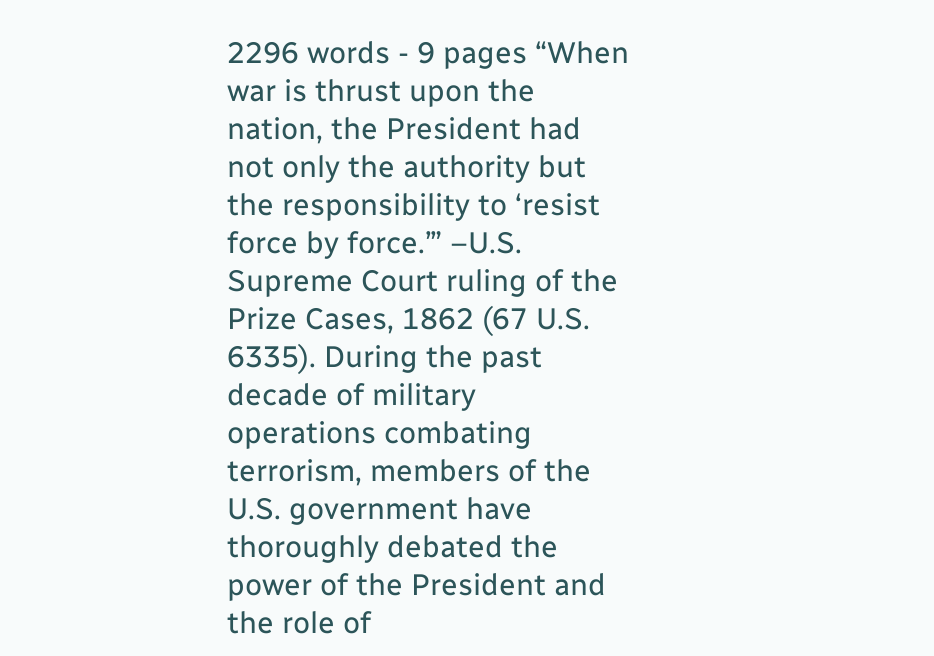2296 words - 9 pages “When war is thrust upon the nation, the President had not only the authority but the responsibility to ‘resist force by force.’” –U.S. Supreme Court ruling of the Prize Cases, 1862 (67 U.S. 6335). During the past decade of military operations combating terrorism, members of the U.S. government have thoroughly debated the power of the President and the role of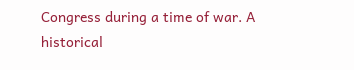Congress during a time of war. A historical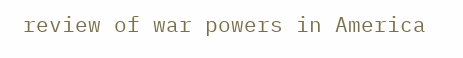review of war powers in America